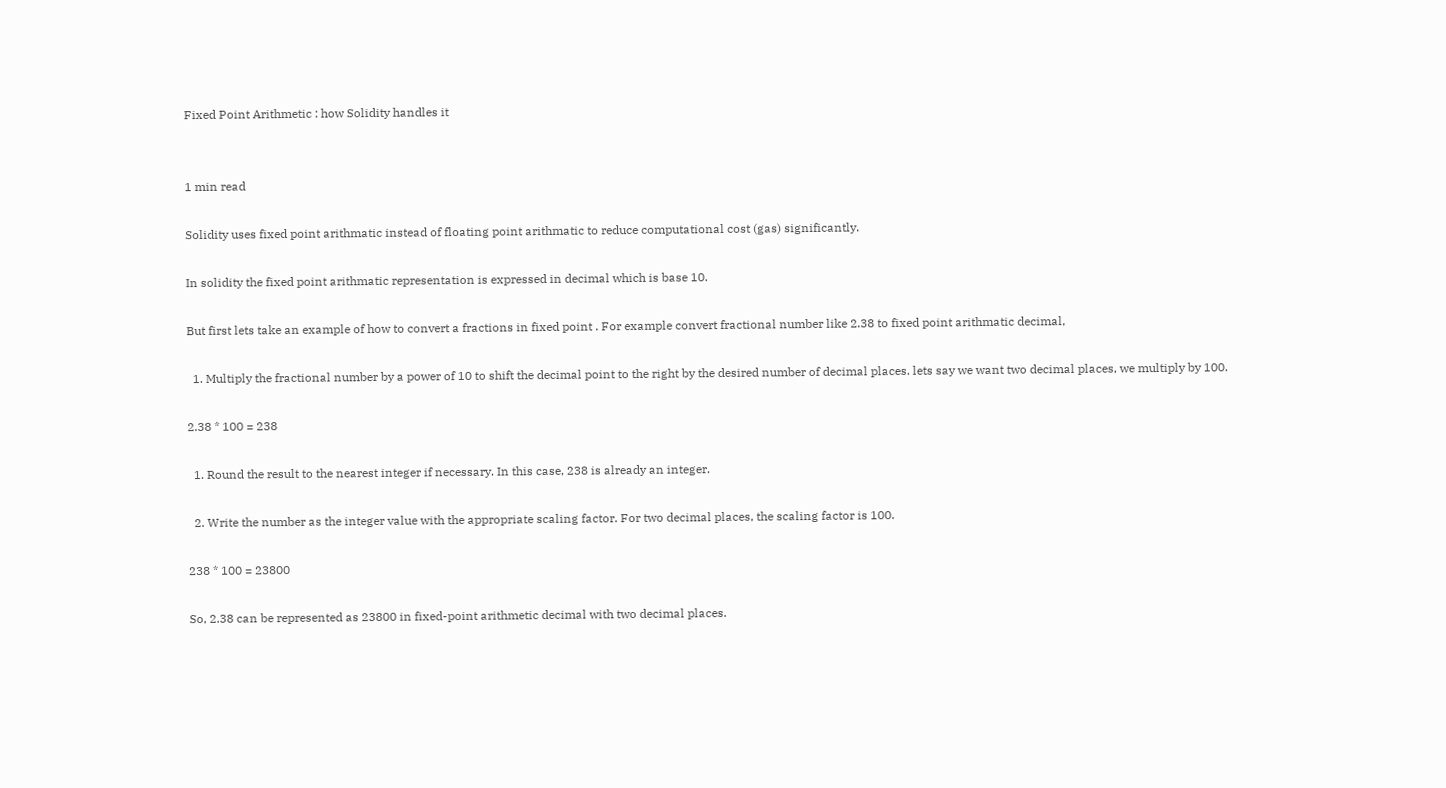Fixed Point Arithmetic : how Solidity handles it


1 min read

Solidity uses fixed point arithmatic instead of floating point arithmatic to reduce computational cost (gas) significantly.

In solidity the fixed point arithmatic representation is expressed in decimal which is base 10.

But first lets take an example of how to convert a fractions in fixed point . For example convert fractional number like 2.38 to fixed point arithmatic decimal,

  1. Multiply the fractional number by a power of 10 to shift the decimal point to the right by the desired number of decimal places. lets say we want two decimal places, we multiply by 100.

2.38 * 100 = 238

  1. Round the result to the nearest integer if necessary. In this case, 238 is already an integer.

  2. Write the number as the integer value with the appropriate scaling factor. For two decimal places, the scaling factor is 100.

238 * 100 = 23800

So, 2.38 can be represented as 23800 in fixed-point arithmetic decimal with two decimal places.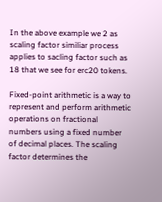In the above example we 2 as scaling factor similiar process applies to sacling factor such as 18 that we see for erc20 tokens.

Fixed-point arithmetic is a way to represent and perform arithmetic operations on fractional numbers using a fixed number of decimal places. The scaling factor determines the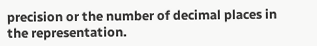precision or the number of decimal places in the representation.